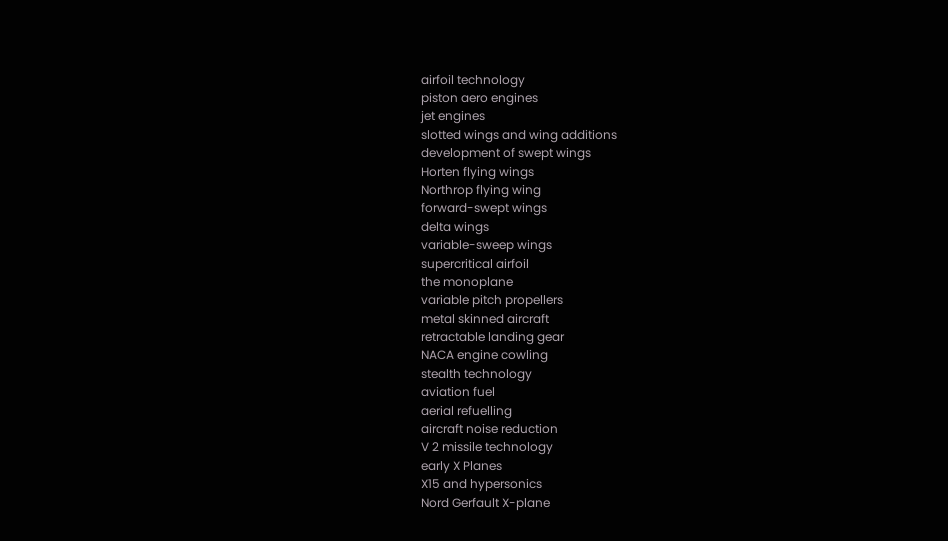airfoil technology
piston aero engines
jet engines
slotted wings and wing additions
development of swept wings
Horten flying wings
Northrop flying wing
forward-swept wings
delta wings
variable-sweep wings
supercritical airfoil
the monoplane
variable pitch propellers
metal skinned aircraft
retractable landing gear
NACA engine cowling
stealth technology
aviation fuel
aerial refuelling
aircraft noise reduction
V 2 missile technology
early X Planes
X15 and hypersonics
Nord Gerfault X-plane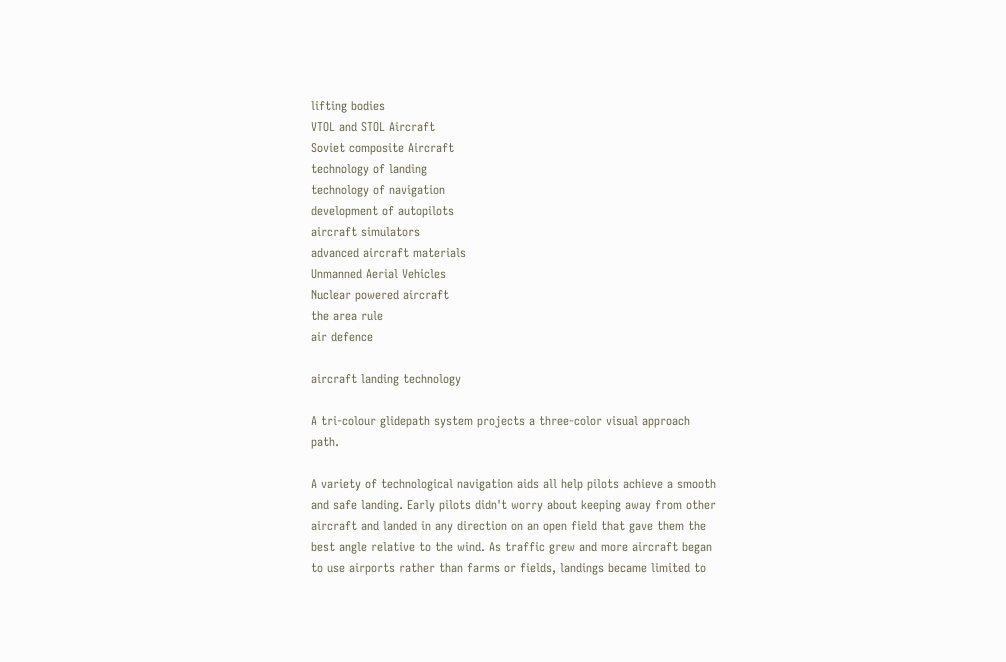lifting bodies
VTOL and STOL Aircraft
Soviet composite Aircraft
technology of landing
technology of navigation
development of autopilots
aircraft simulators
advanced aircraft materials
Unmanned Aerial Vehicles
Nuclear powered aircraft
the area rule
air defence

aircraft landing technology

A tri-colour glidepath system projects a three-color visual approach path.

A variety of technological navigation aids all help pilots achieve a smooth and safe landing. Early pilots didn't worry about keeping away from other aircraft and landed in any direction on an open field that gave them the best angle relative to the wind. As traffic grew and more aircraft began to use airports rather than farms or fields, landings became limited to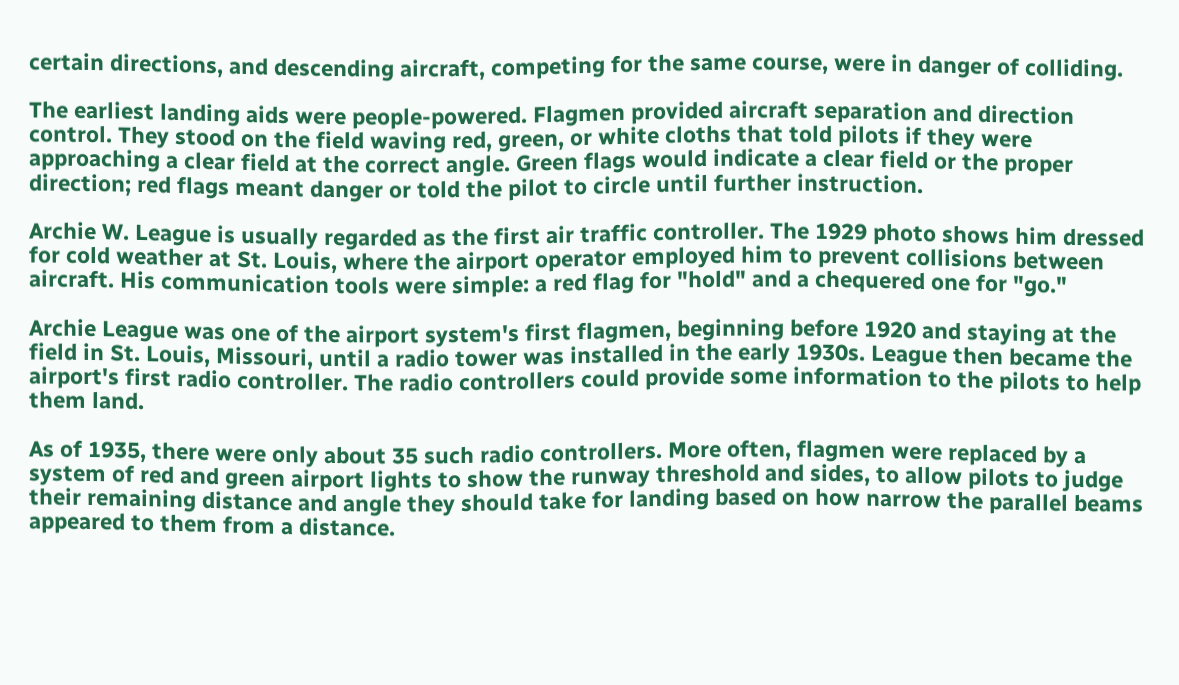certain directions, and descending aircraft, competing for the same course, were in danger of colliding.

The earliest landing aids were people-powered. Flagmen provided aircraft separation and direction control. They stood on the field waving red, green, or white cloths that told pilots if they were approaching a clear field at the correct angle. Green flags would indicate a clear field or the proper direction; red flags meant danger or told the pilot to circle until further instruction.

Archie W. League is usually regarded as the first air traffic controller. The 1929 photo shows him dressed for cold weather at St. Louis, where the airport operator employed him to prevent collisions between aircraft. His communication tools were simple: a red flag for "hold" and a chequered one for "go."

Archie League was one of the airport system's first flagmen, beginning before 1920 and staying at the field in St. Louis, Missouri, until a radio tower was installed in the early 1930s. League then became the airport's first radio controller. The radio controllers could provide some information to the pilots to help them land.

As of 1935, there were only about 35 such radio controllers. More often, flagmen were replaced by a system of red and green airport lights to show the runway threshold and sides, to allow pilots to judge their remaining distance and angle they should take for landing based on how narrow the parallel beams appeared to them from a distance.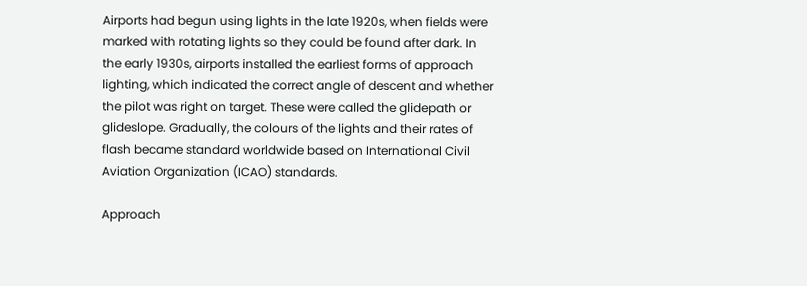Airports had begun using lights in the late 1920s, when fields were marked with rotating lights so they could be found after dark. In the early 1930s, airports installed the earliest forms of approach lighting, which indicated the correct angle of descent and whether the pilot was right on target. These were called the glidepath or glideslope. Gradually, the colours of the lights and their rates of flash became standard worldwide based on International Civil Aviation Organization (ICAO) standards.

Approach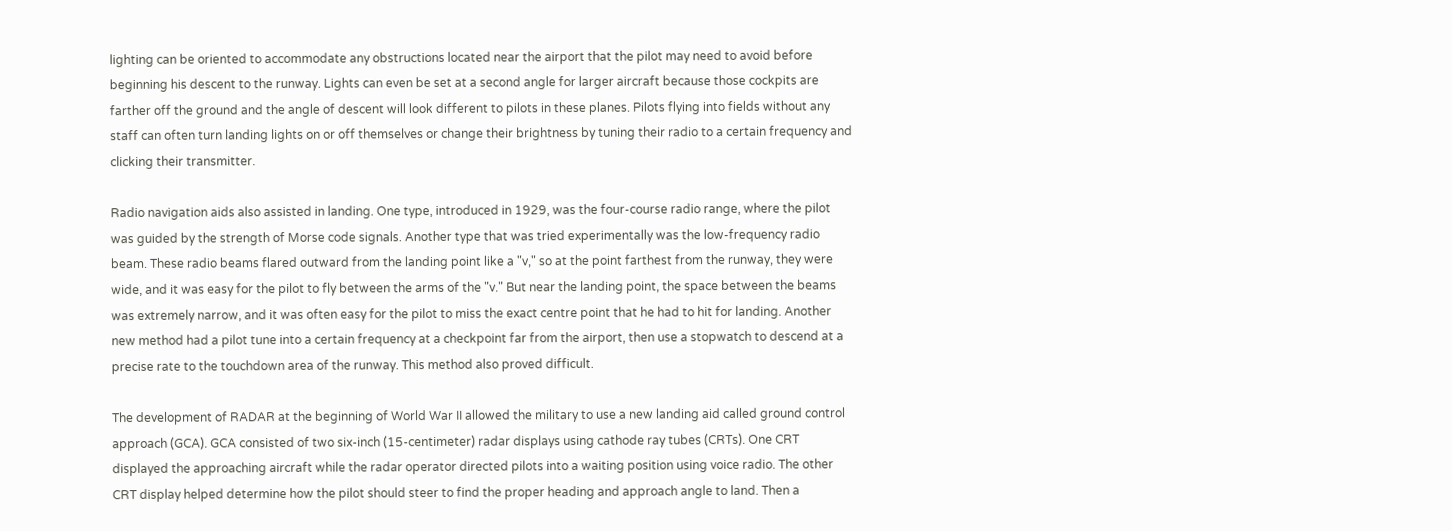lighting can be oriented to accommodate any obstructions located near the airport that the pilot may need to avoid before beginning his descent to the runway. Lights can even be set at a second angle for larger aircraft because those cockpits are farther off the ground and the angle of descent will look different to pilots in these planes. Pilots flying into fields without any staff can often turn landing lights on or off themselves or change their brightness by tuning their radio to a certain frequency and clicking their transmitter.

Radio navigation aids also assisted in landing. One type, introduced in 1929, was the four-course radio range, where the pilot was guided by the strength of Morse code signals. Another type that was tried experimentally was the low-frequency radio beam. These radio beams flared outward from the landing point like a "v," so at the point farthest from the runway, they were wide, and it was easy for the pilot to fly between the arms of the "v." But near the landing point, the space between the beams was extremely narrow, and it was often easy for the pilot to miss the exact centre point that he had to hit for landing. Another new method had a pilot tune into a certain frequency at a checkpoint far from the airport, then use a stopwatch to descend at a precise rate to the touchdown area of the runway. This method also proved difficult.

The development of RADAR at the beginning of World War II allowed the military to use a new landing aid called ground control approach (GCA). GCA consisted of two six-inch (15-centimeter) radar displays using cathode ray tubes (CRTs). One CRT displayed the approaching aircraft while the radar operator directed pilots into a waiting position using voice radio. The other CRT display helped determine how the pilot should steer to find the proper heading and approach angle to land. Then a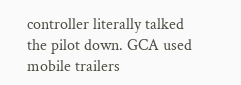controller literally talked the pilot down. GCA used mobile trailers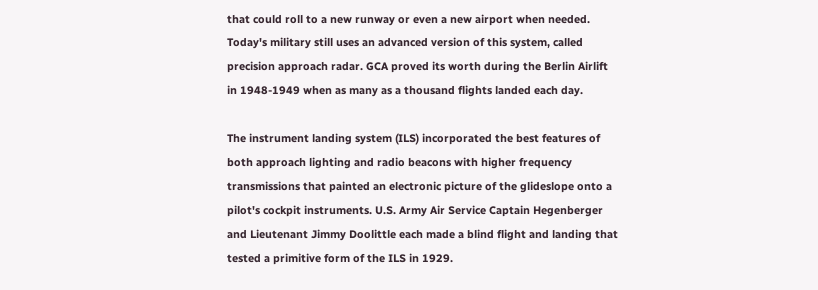that could roll to a new runway or even a new airport when needed. Today's military still uses an advanced version of this system, called precision approach radar. GCA proved its worth during the Berlin Airlift in 1948-1949 when as many as a thousand flights landed each day.

The instrument landing system (ILS) incorporated the best features of both approach lighting and radio beacons with higher frequency transmissions that painted an electronic picture of the glideslope onto a pilot's cockpit instruments. U.S. Army Air Service Captain Hegenberger and Lieutenant Jimmy Doolittle each made a blind flight and landing that tested a primitive form of the ILS in 1929.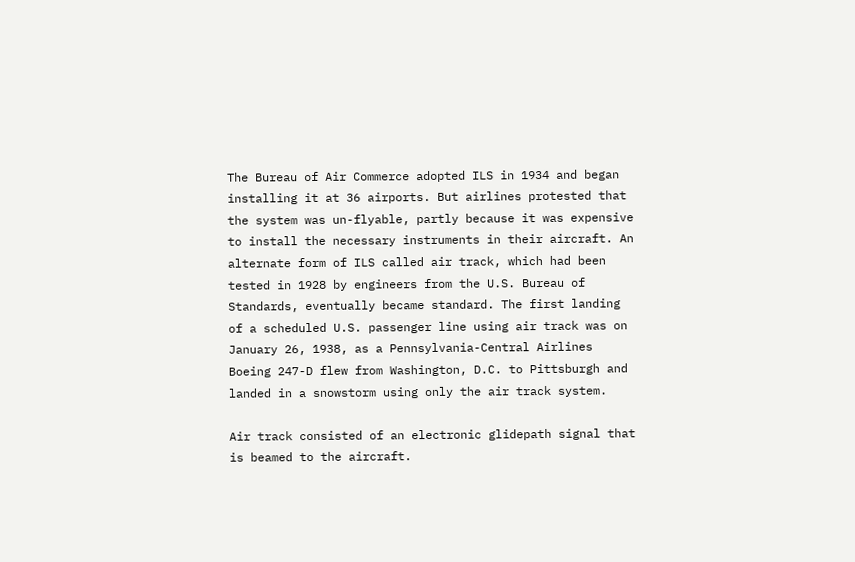The Bureau of Air Commerce adopted ILS in 1934 and began installing it at 36 airports. But airlines protested that the system was un-flyable, partly because it was expensive to install the necessary instruments in their aircraft. An alternate form of ILS called air track, which had been tested in 1928 by engineers from the U.S. Bureau of Standards, eventually became standard. The first landing of a scheduled U.S. passenger line using air track was on January 26, 1938, as a Pennsylvania-Central Airlines Boeing 247-D flew from Washington, D.C. to Pittsburgh and landed in a snowstorm using only the air track system.

Air track consisted of an electronic glidepath signal that is beamed to the aircraft.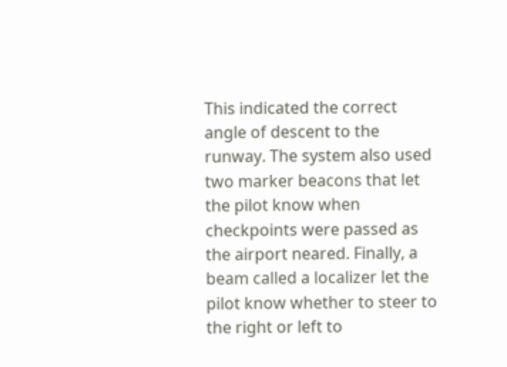This indicated the correct angle of descent to the runway. The system also used two marker beacons that let the pilot know when checkpoints were passed as the airport neared. Finally, a beam called a localizer let the pilot know whether to steer to the right or left to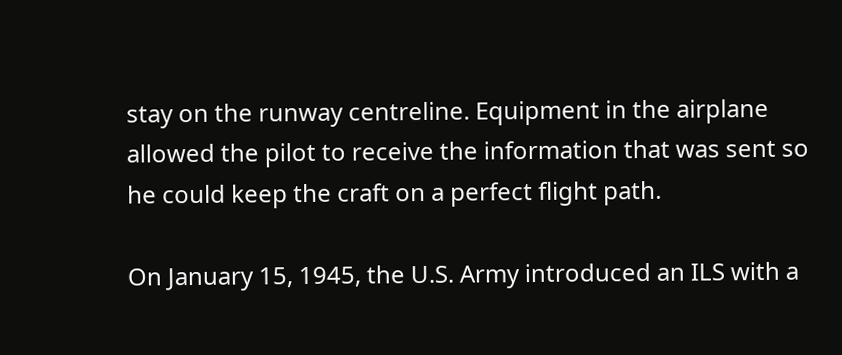stay on the runway centreline. Equipment in the airplane allowed the pilot to receive the information that was sent so he could keep the craft on a perfect flight path.

On January 15, 1945, the U.S. Army introduced an ILS with a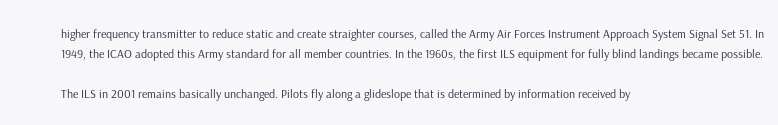higher frequency transmitter to reduce static and create straighter courses, called the Army Air Forces Instrument Approach System Signal Set 51. In 1949, the ICAO adopted this Army standard for all member countries. In the 1960s, the first ILS equipment for fully blind landings became possible.

The ILS in 2001 remains basically unchanged. Pilots fly along a glideslope that is determined by information received by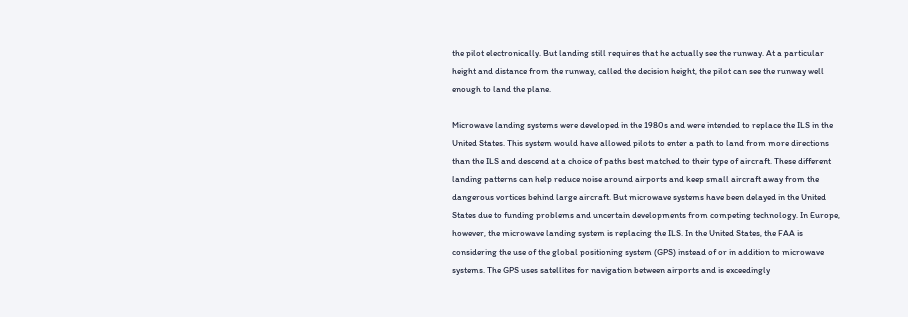the pilot electronically. But landing still requires that he actually see the runway. At a particular height and distance from the runway, called the decision height, the pilot can see the runway well enough to land the plane.

Microwave landing systems were developed in the 1980s and were intended to replace the ILS in the United States. This system would have allowed pilots to enter a path to land from more directions than the ILS and descend at a choice of paths best matched to their type of aircraft. These different landing patterns can help reduce noise around airports and keep small aircraft away from the dangerous vortices behind large aircraft. But microwave systems have been delayed in the United States due to funding problems and uncertain developments from competing technology. In Europe, however, the microwave landing system is replacing the ILS. In the United States, the FAA is considering the use of the global positioning system (GPS) instead of or in addition to microwave systems. The GPS uses satellites for navigation between airports and is exceedingly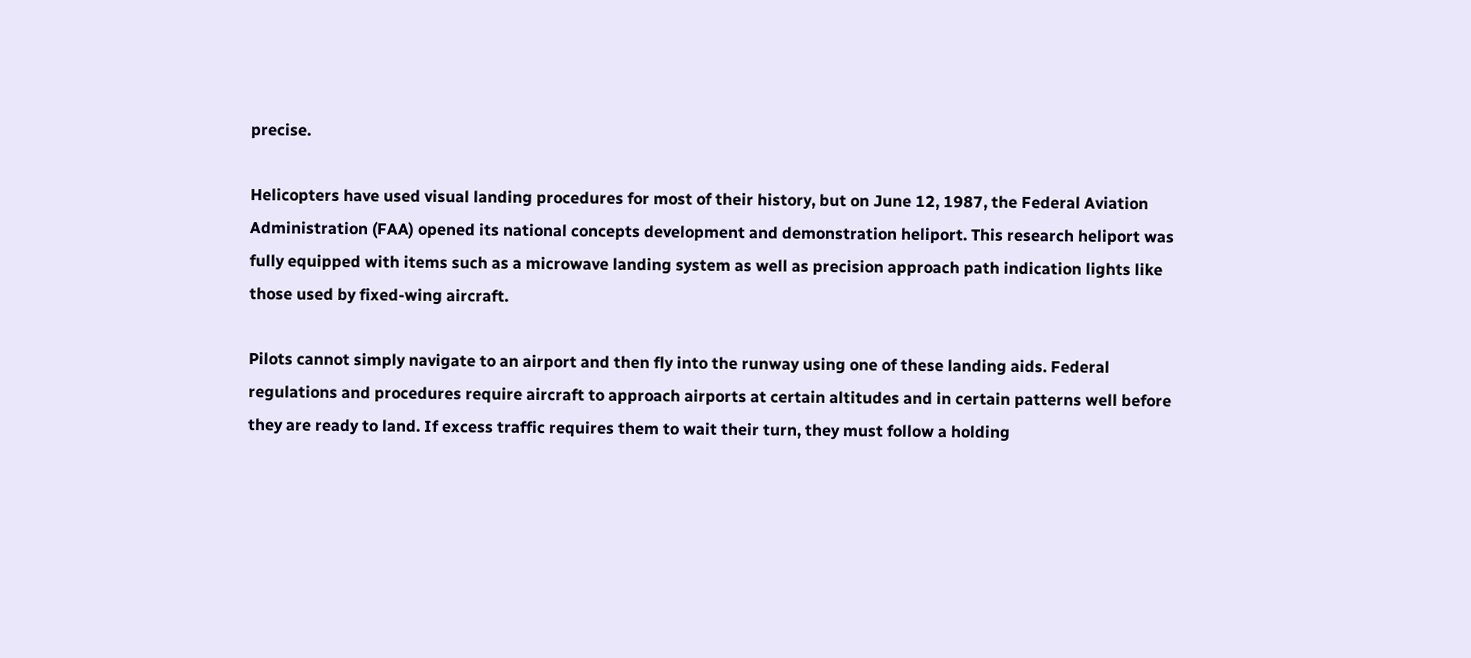precise.

Helicopters have used visual landing procedures for most of their history, but on June 12, 1987, the Federal Aviation Administration (FAA) opened its national concepts development and demonstration heliport. This research heliport was fully equipped with items such as a microwave landing system as well as precision approach path indication lights like those used by fixed-wing aircraft.

Pilots cannot simply navigate to an airport and then fly into the runway using one of these landing aids. Federal regulations and procedures require aircraft to approach airports at certain altitudes and in certain patterns well before they are ready to land. If excess traffic requires them to wait their turn, they must follow a holding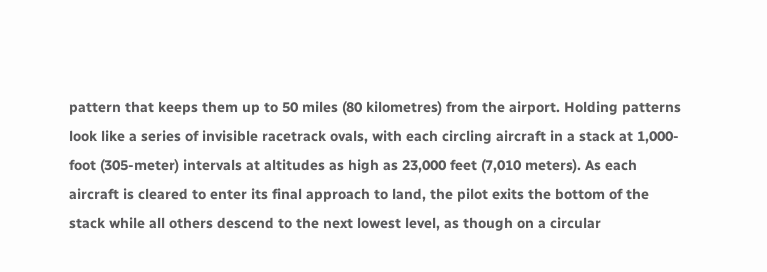pattern that keeps them up to 50 miles (80 kilometres) from the airport. Holding patterns look like a series of invisible racetrack ovals, with each circling aircraft in a stack at 1,000-foot (305-meter) intervals at altitudes as high as 23,000 feet (7,010 meters). As each aircraft is cleared to enter its final approach to land, the pilot exits the bottom of the stack while all others descend to the next lowest level, as though on a circular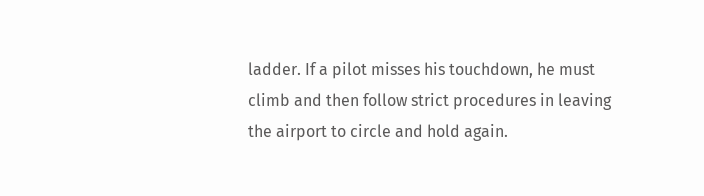ladder. If a pilot misses his touchdown, he must climb and then follow strict procedures in leaving the airport to circle and hold again.